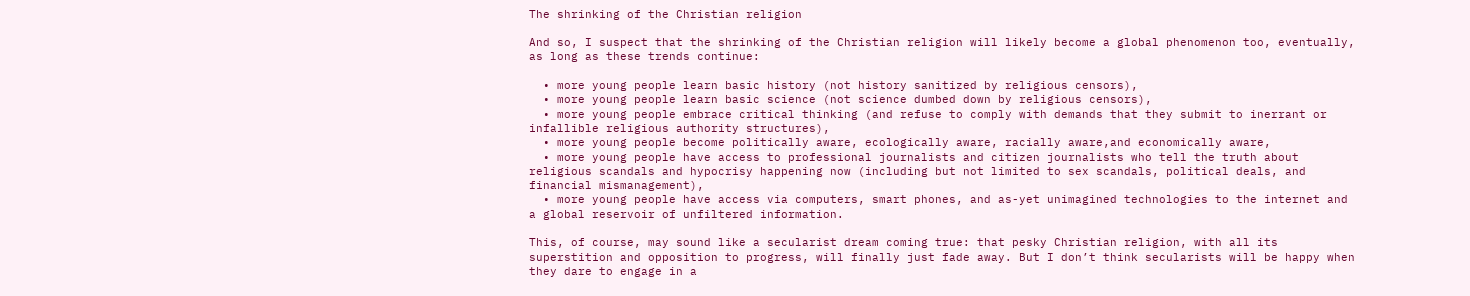The shrinking of the Christian religion

And so, I suspect that the shrinking of the Christian religion will likely become a global phenomenon too, eventually, as long as these trends continue:

  • more young people learn basic history (not history sanitized by religious censors),
  • more young people learn basic science (not science dumbed down by religious censors),
  • more young people embrace critical thinking (and refuse to comply with demands that they submit to inerrant or infallible religious authority structures),
  • more young people become politically aware, ecologically aware, racially aware,and economically aware,
  • more young people have access to professional journalists and citizen journalists who tell the truth about religious scandals and hypocrisy happening now (including but not limited to sex scandals, political deals, and financial mismanagement),
  • more young people have access via computers, smart phones, and as-yet unimagined technologies to the internet and a global reservoir of unfiltered information.

This, of course, may sound like a secularist dream coming true: that pesky Christian religion, with all its superstition and opposition to progress, will finally just fade away. But I don’t think secularists will be happy when they dare to engage in a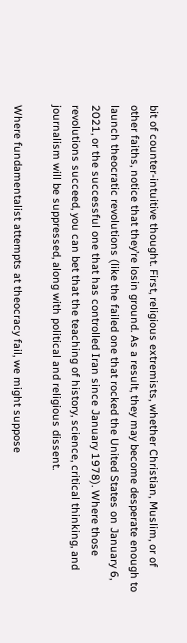bit of counter-intuitive thought. First, religious extremists, whether Christian, Muslim, or of other faiths, notice that they’re losin ground. As a result, they may become desperate enough to launch theocratic revolutions (like the failed one that rocked the United States on January 6, 2021, or the successful one that has controlled Iran since January 1978). Where those revolutions succeed, you can bet that the teaching of history, science, critical thinking, and journalism will be suppressed, along with political and religious dissent.

Where fundamentalist attempts at theocracy fail, we might suppose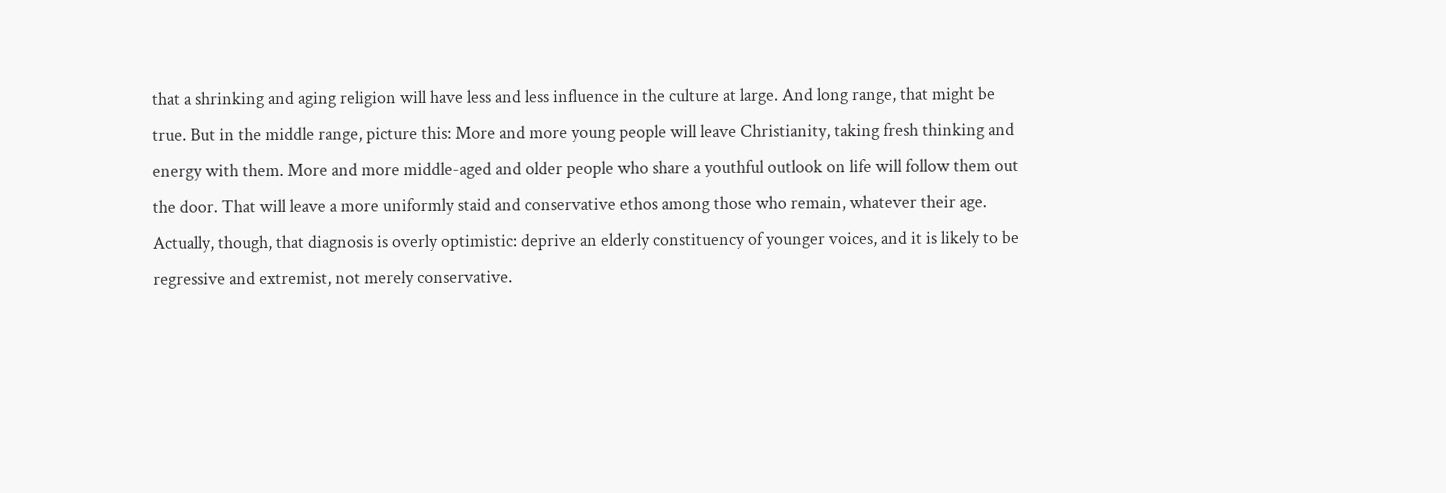that a shrinking and aging religion will have less and less influence in the culture at large. And long range, that might be true. But in the middle range, picture this: More and more young people will leave Christianity, taking fresh thinking and energy with them. More and more middle-aged and older people who share a youthful outlook on life will follow them out the door. That will leave a more uniformly staid and conservative ethos among those who remain, whatever their age. Actually, though, that diagnosis is overly optimistic: deprive an elderly constituency of younger voices, and it is likely to be regressive and extremist, not merely conservative.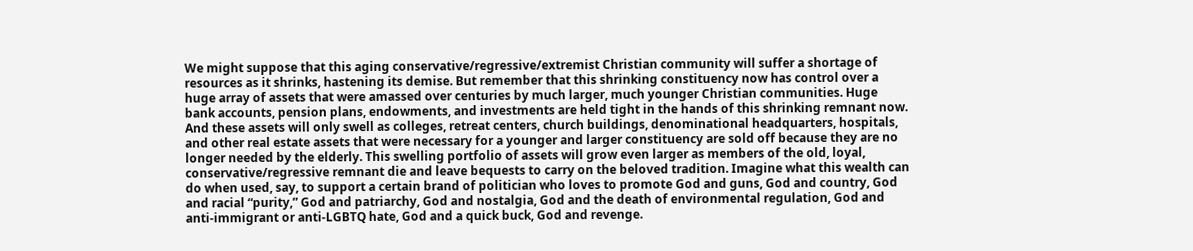We might suppose that this aging conservative/regressive/extremist Christian community will suffer a shortage of resources as it shrinks, hastening its demise. But remember that this shrinking constituency now has control over a huge array of assets that were amassed over centuries by much larger, much younger Christian communities. Huge bank accounts, pension plans, endowments, and investments are held tight in the hands of this shrinking remnant now. And these assets will only swell as colleges, retreat centers, church buildings, denominational headquarters, hospitals, and other real estate assets that were necessary for a younger and larger constituency are sold off because they are no longer needed by the elderly. This swelling portfolio of assets will grow even larger as members of the old, loyal, conservative/regressive remnant die and leave bequests to carry on the beloved tradition. Imagine what this wealth can do when used, say, to support a certain brand of politician who loves to promote God and guns, God and country, God and racial “purity,” God and patriarchy, God and nostalgia, God and the death of environmental regulation, God and anti-immigrant or anti-LGBTQ hate, God and a quick buck, God and revenge.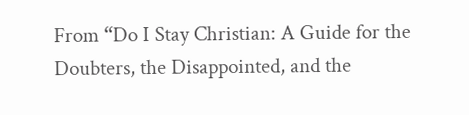From “Do I Stay Christian: A Guide for the Doubters, the Disappointed, and the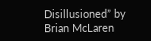Disillusioned” by Brian McLaren